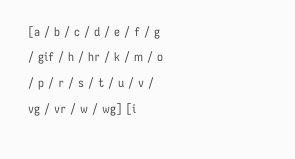[a / b / c / d / e / f / g / gif / h / hr / k / m / o / p / r / s / t / u / v / vg / vr / w / wg] [i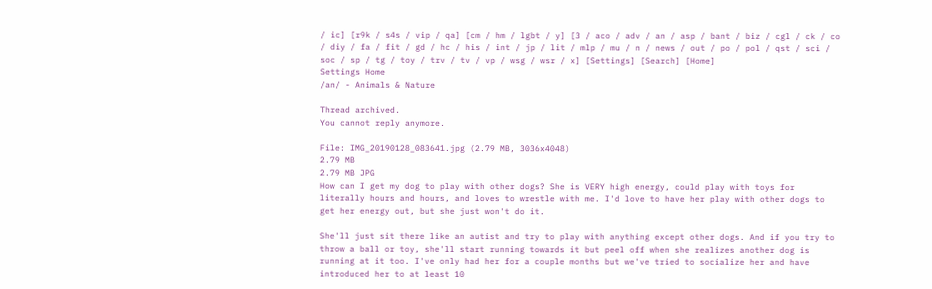/ ic] [r9k / s4s / vip / qa] [cm / hm / lgbt / y] [3 / aco / adv / an / asp / bant / biz / cgl / ck / co / diy / fa / fit / gd / hc / his / int / jp / lit / mlp / mu / n / news / out / po / pol / qst / sci / soc / sp / tg / toy / trv / tv / vp / wsg / wsr / x] [Settings] [Search] [Home]
Settings Home
/an/ - Animals & Nature

Thread archived.
You cannot reply anymore.

File: IMG_20190128_083641.jpg (2.79 MB, 3036x4048)
2.79 MB
2.79 MB JPG
How can I get my dog to play with other dogs? She is VERY high energy, could play with toys for literally hours and hours, and loves to wrestle with me. I'd love to have her play with other dogs to get her energy out, but she just won't do it.

She'll just sit there like an autist and try to play with anything except other dogs. And if you try to throw a ball or toy, she'll start running towards it but peel off when she realizes another dog is running at it too. I've only had her for a couple months but we've tried to socialize her and have introduced her to at least 10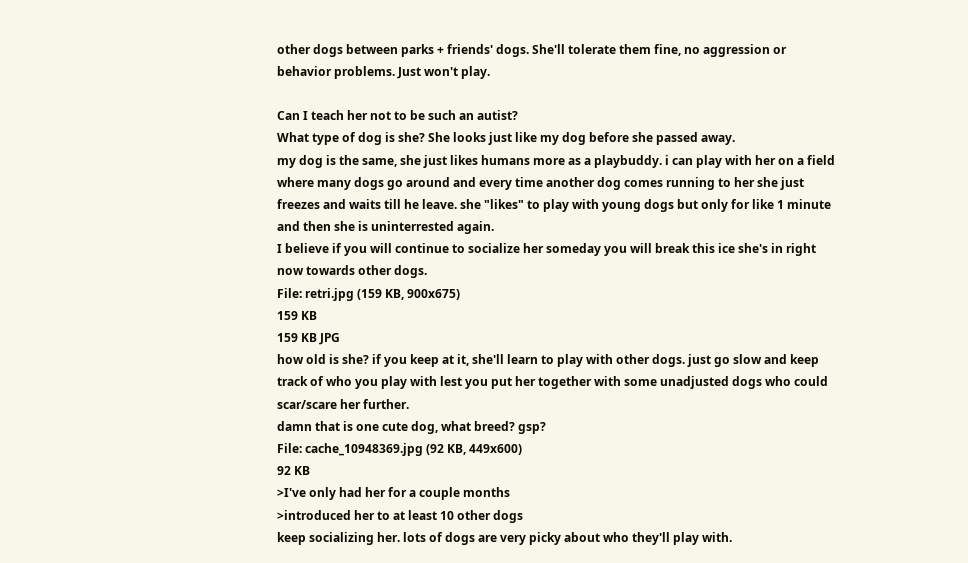other dogs between parks + friends' dogs. She'll tolerate them fine, no aggression or behavior problems. Just won't play.

Can I teach her not to be such an autist?
What type of dog is she? She looks just like my dog before she passed away.
my dog is the same, she just likes humans more as a playbuddy. i can play with her on a field where many dogs go around and every time another dog comes running to her she just freezes and waits till he leave. she "likes" to play with young dogs but only for like 1 minute and then she is uninterrested again.
I believe if you will continue to socialize her someday you will break this ice she's in right now towards other dogs.
File: retri.jpg (159 KB, 900x675)
159 KB
159 KB JPG
how old is she? if you keep at it, she'll learn to play with other dogs. just go slow and keep track of who you play with lest you put her together with some unadjusted dogs who could scar/scare her further.
damn that is one cute dog, what breed? gsp?
File: cache_10948369.jpg (92 KB, 449x600)
92 KB
>I've only had her for a couple months
>introduced her to at least 10 other dogs
keep socializing her. lots of dogs are very picky about who they'll play with.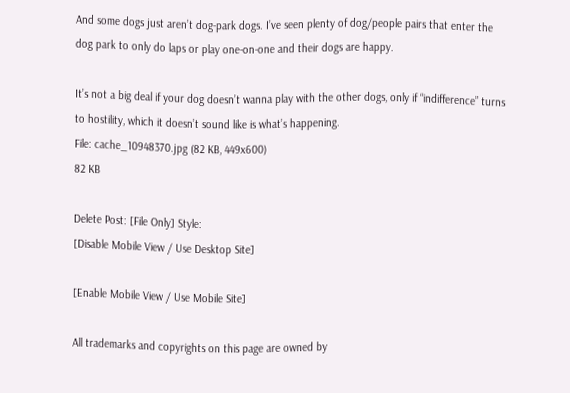And some dogs just aren’t dog-park dogs. I’ve seen plenty of dog/people pairs that enter the dog park to only do laps or play one-on-one and their dogs are happy.

It’s not a big deal if your dog doesn’t wanna play with the other dogs, only if “indifference” turns to hostility, which it doesn’t sound like is what’s happening.
File: cache_10948370.jpg (82 KB, 449x600)
82 KB

Delete Post: [File Only] Style:
[Disable Mobile View / Use Desktop Site]

[Enable Mobile View / Use Mobile Site]

All trademarks and copyrights on this page are owned by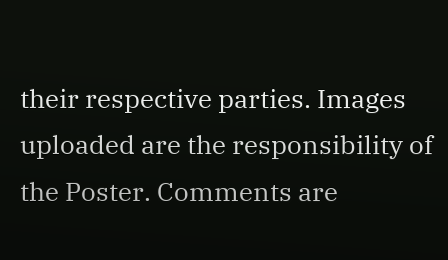their respective parties. Images uploaded are the responsibility of the Poster. Comments are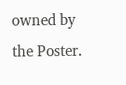owned by the Poster.